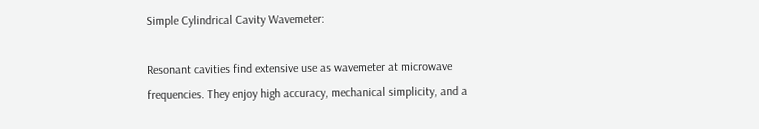Simple Cylindrical Cavity Wavemeter:

Resonant cavities find extensive use as wavemeter at microwave frequencies. They enjoy high accuracy, mechanical simplicity, and a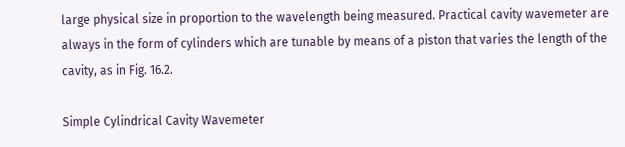large physical size in proportion to the wavelength being measured. Practical cavity wavemeter are always in the form of cylinders which are tunable by means of a piston that varies the length of the cavity, as in Fig. 16.2.

Simple Cylindrical Cavity Wavemeter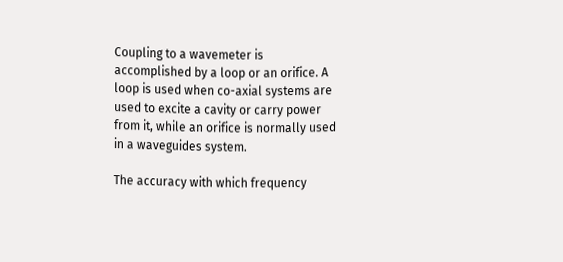Coupling to a wavemeter is accomplished by a loop or an orifice. A loop is used when co-axial systems are used to excite a cavity or carry power from it, while an orifice is normally used in a waveguides system.

The accuracy with which frequency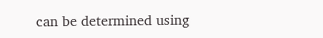can be determined using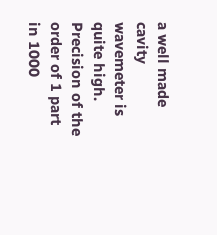a well made cavity wavemeter is quite high. Precision of the order of 1 part in 1000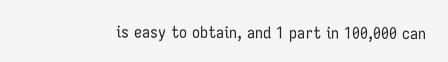is easy to obtain, and 1 part in 100,000 can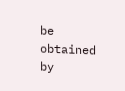be obtained by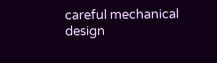careful mechanical design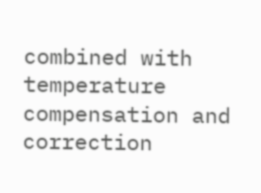combined with temperature compensation and correction